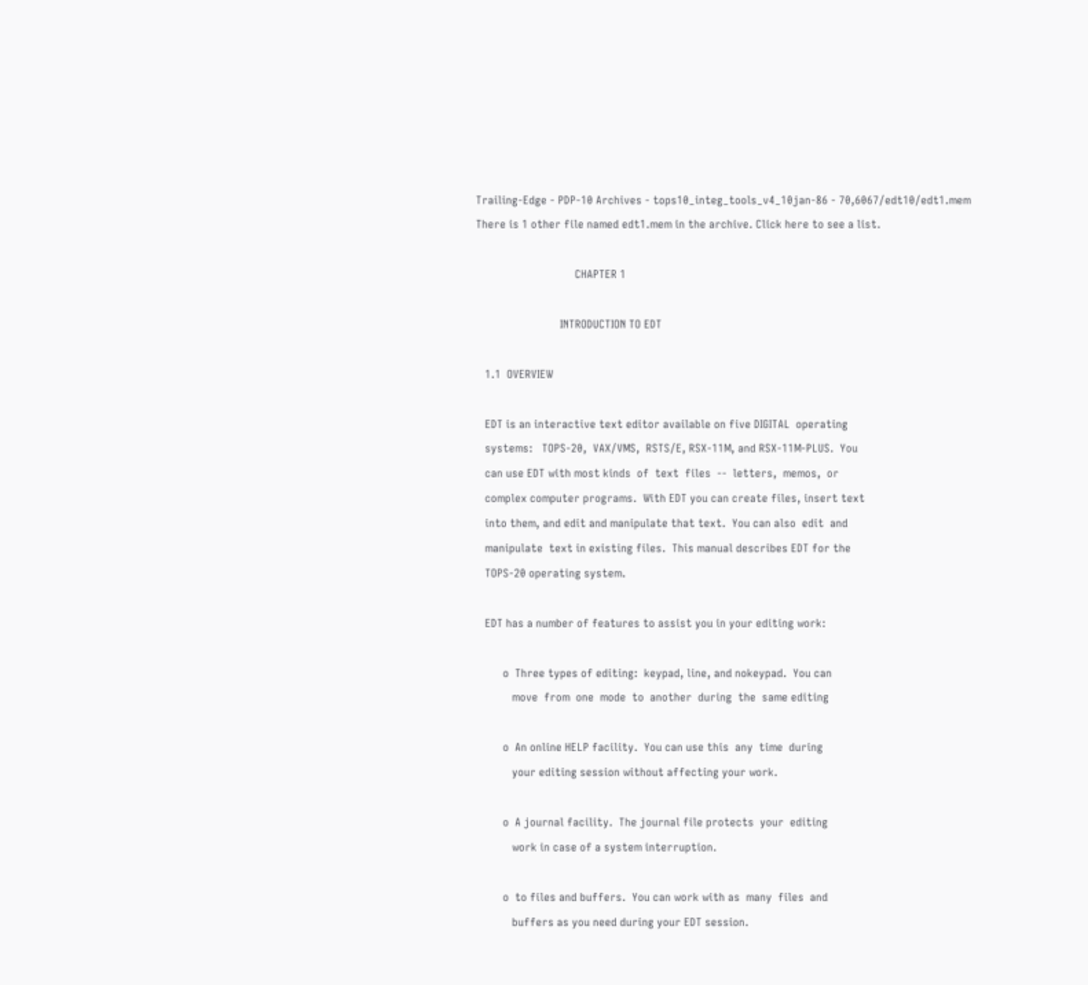Trailing-Edge - PDP-10 Archives - tops10_integ_tools_v4_10jan-86 - 70,6067/edt10/edt1.mem
There is 1 other file named edt1.mem in the archive. Click here to see a list.

                                 CHAPTER 1

                            INTRODUCTION TO EDT

   1.1  OVERVIEW

   EDT is an interactive text editor available on five DIGITAL  operating
   systems:   TOPS-20,  VAX/VMS,  RSTS/E, RSX-11M, and RSX-11M-PLUS.  You
   can use EDT with most kinds  of  text  files  --  letters,  memos,  or
   complex computer programs.  With EDT you can create files, insert text
   into them, and edit and manipulate that text.  You can also  edit  and
   manipulate  text in existing files.  This manual describes EDT for the
   TOPS-20 operating system.

   EDT has a number of features to assist you in your editing work:

         o  Three types of editing:  keypad, line, and nokeypad.  You can
            move  from  one  mode  to  another  during  the  same editing

         o  An online HELP facility.  You can use this  any  time  during
            your editing session without affecting your work.

         o  A journal facility.  The journal file protects  your  editing
            work in case of a system interruption.

         o  to files and buffers.  You can work with as  many  files  and
            buffers as you need during your EDT session.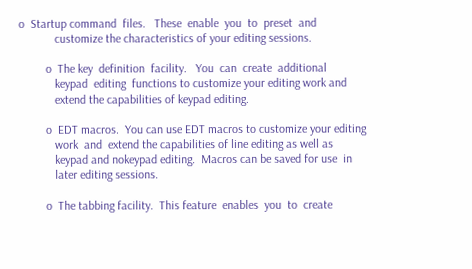o  Startup command  files.   These  enable  you  to  preset  and
            customize the characteristics of your editing sessions.

         o  The key  definition  facility.   You  can  create  additional
            keypad  editing  functions to customize your editing work and
            extend the capabilities of keypad editing.

         o  EDT macros.  You can use EDT macros to customize your editing
            work  and  extend the capabilities of line editing as well as
            keypad and nokeypad editing.  Macros can be saved for use  in
            later editing sessions.

         o  The tabbing facility.  This feature  enables  you  to  create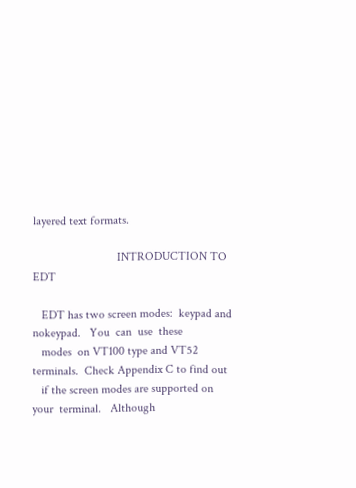layered text formats.

                            INTRODUCTION TO EDT

   EDT has two screen modes:  keypad and nokeypad.   You  can  use  these
   modes  on VT100 type and VT52 terminals.  Check Appendix C to find out
   if the screen modes are supported on  your  terminal.   Although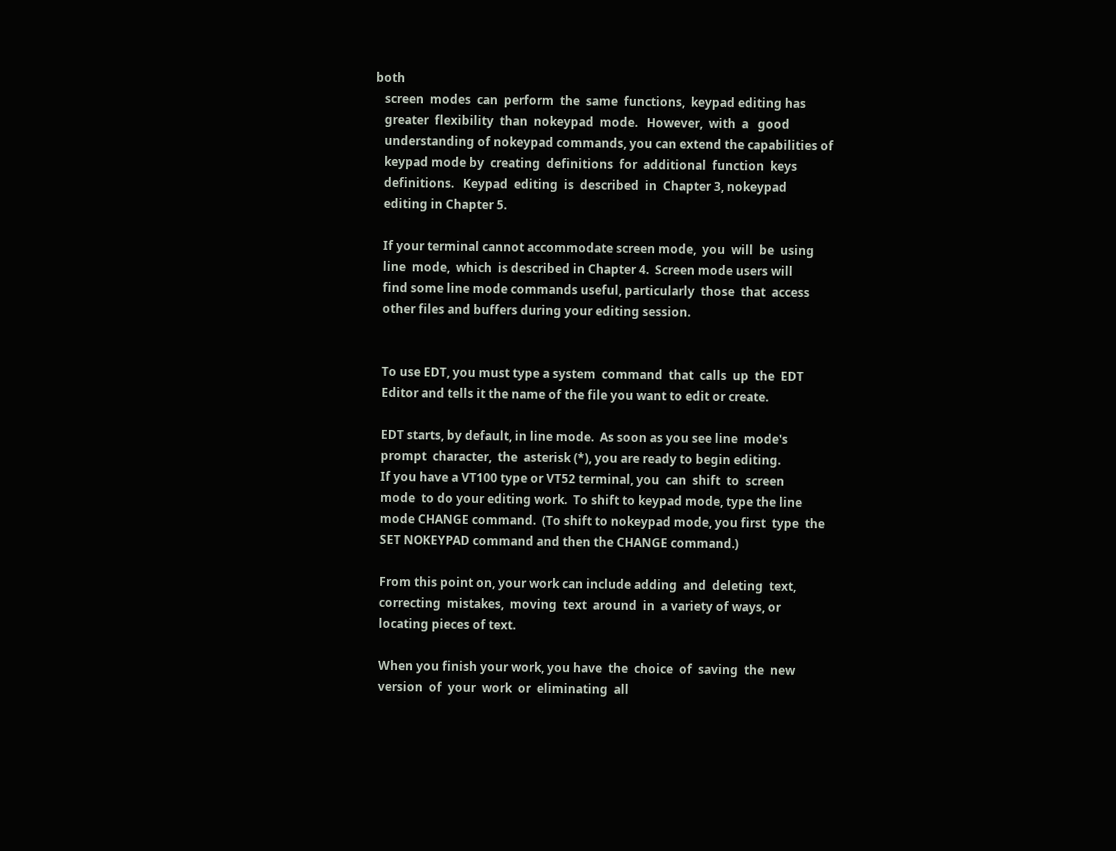both
   screen  modes  can  perform  the  same  functions,  keypad editing has
   greater  flexibility  than  nokeypad  mode.   However,  with  a   good
   understanding of nokeypad commands, you can extend the capabilities of
   keypad mode by  creating  definitions  for  additional  function  keys
   definitions.   Keypad  editing  is  described  in  Chapter 3, nokeypad
   editing in Chapter 5.

   If your terminal cannot accommodate screen mode,  you  will  be  using
   line  mode,  which  is described in Chapter 4.  Screen mode users will
   find some line mode commands useful, particularly  those  that  access
   other files and buffers during your editing session.


   To use EDT, you must type a system  command  that  calls  up  the  EDT
   Editor and tells it the name of the file you want to edit or create.

   EDT starts, by default, in line mode.  As soon as you see line  mode's
   prompt  character,  the  asterisk (*), you are ready to begin editing.
   If you have a VT100 type or VT52 terminal, you  can  shift  to  screen
   mode  to do your editing work.  To shift to keypad mode, type the line
   mode CHANGE command.  (To shift to nokeypad mode, you first  type  the
   SET NOKEYPAD command and then the CHANGE command.)

   From this point on, your work can include adding  and  deleting  text,
   correcting  mistakes,  moving  text  around  in  a variety of ways, or
   locating pieces of text.

   When you finish your work, you have  the  choice  of  saving  the  new
   version  of  your  work  or  eliminating  all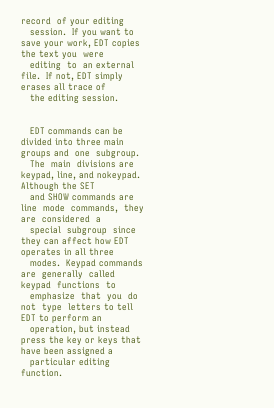record  of your editing
   session.  If you want to save your work, EDT copies the text you  were
   editing  to  an external file.  If not, EDT simply erases all trace of
   the editing session.


   EDT commands can be divided into three main groups and  one  subgroup.
   The  main  divisions are keypad, line, and nokeypad.  Although the SET
   and SHOW commands are  line  mode  commands,  they  are  considered  a
   special  subgroup  since they can affect how EDT operates in all three
   modes.  Keypad commands  are  generally  called  keypad  functions  to
   emphasize  that  you  do  not  type  letters to tell EDT to perform an
   operation, but instead press the key or keys that have been assigned a
   particular editing function.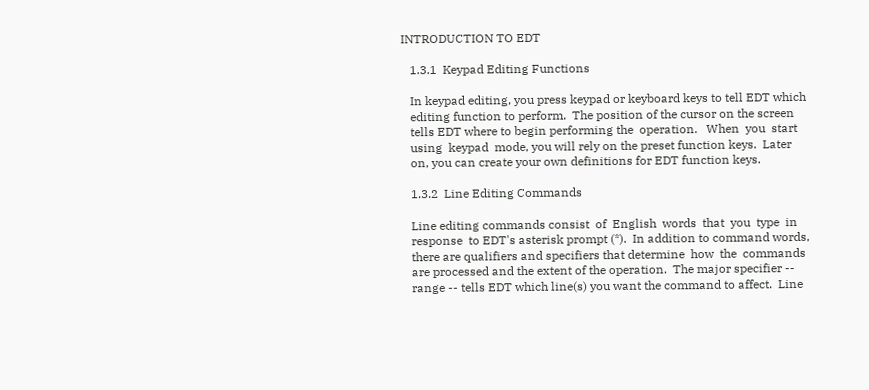INTRODUCTION TO EDT

   1.3.1  Keypad Editing Functions

   In keypad editing, you press keypad or keyboard keys to tell EDT which
   editing function to perform.  The position of the cursor on the screen
   tells EDT where to begin performing the  operation.   When  you  start
   using  keypad  mode, you will rely on the preset function keys.  Later
   on, you can create your own definitions for EDT function keys.

   1.3.2  Line Editing Commands

   Line editing commands consist  of  English  words  that  you  type  in
   response  to EDT's asterisk prompt (*).  In addition to command words,
   there are qualifiers and specifiers that determine  how  the  commands
   are processed and the extent of the operation.  The major specifier --
   range -- tells EDT which line(s) you want the command to affect.  Line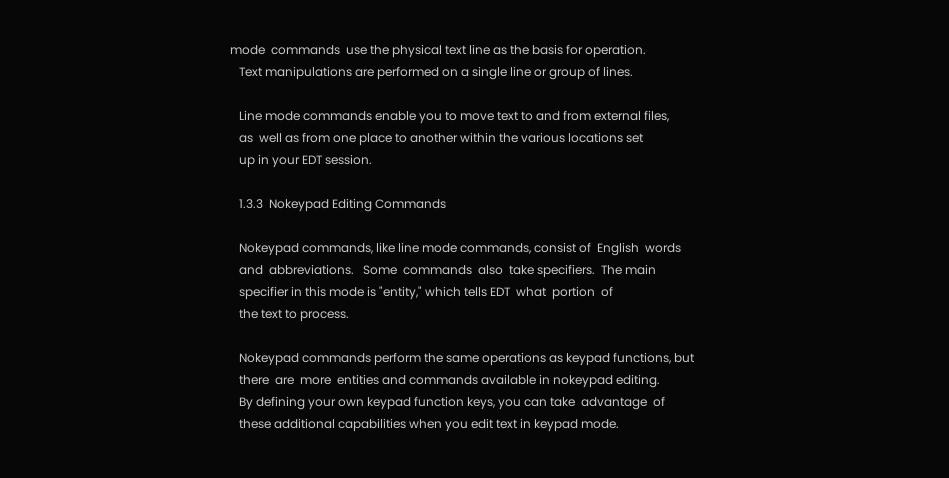mode  commands  use the physical text line as the basis for operation.
   Text manipulations are performed on a single line or group of lines.

   Line mode commands enable you to move text to and from external files,
   as  well as from one place to another within the various locations set
   up in your EDT session.

   1.3.3  Nokeypad Editing Commands

   Nokeypad commands, like line mode commands, consist of  English  words
   and  abbreviations.   Some  commands  also  take specifiers.  The main
   specifier in this mode is "entity," which tells EDT  what  portion  of
   the text to process.

   Nokeypad commands perform the same operations as keypad functions, but
   there  are  more  entities and commands available in nokeypad editing.
   By defining your own keypad function keys, you can take  advantage  of
   these additional capabilities when you edit text in keypad mode.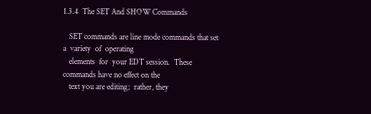1.3.4  The SET And SHOW Commands

   SET commands are line mode commands that set a  variety  of  operating
   elements  for  your EDT session.  These commands have no effect on the
   text you are editing;  rather, they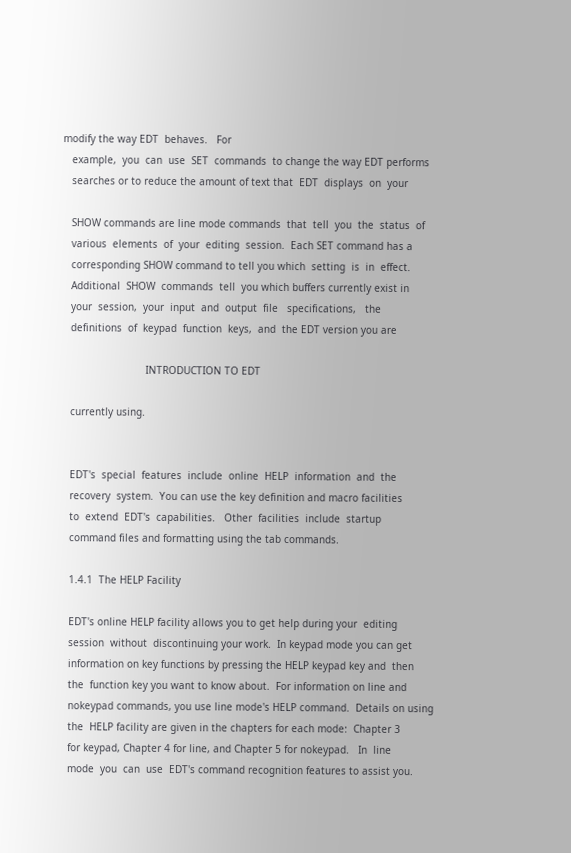modify the way EDT  behaves.   For
   example,  you  can  use  SET  commands  to change the way EDT performs
   searches or to reduce the amount of text that  EDT  displays  on  your

   SHOW commands are line mode commands  that  tell  you  the  status  of
   various  elements  of  your  editing  session.  Each SET command has a
   corresponding SHOW command to tell you which  setting  is  in  effect.
   Additional  SHOW  commands  tell  you which buffers currently exist in
   your  session,  your  input  and  output  file   specifications,   the
   definitions  of  keypad  function  keys,  and  the EDT version you are

                            INTRODUCTION TO EDT

   currently using.


   EDT's  special  features  include  online  HELP  information  and  the
   recovery  system.  You can use the key definition and macro facilities
   to  extend  EDT's  capabilities.   Other  facilities  include  startup
   command files and formatting using the tab commands.

   1.4.1  The HELP Facility

   EDT's online HELP facility allows you to get help during your  editing
   session  without  discontinuing your work.  In keypad mode you can get
   information on key functions by pressing the HELP keypad key and  then
   the  function key you want to know about.  For information on line and
   nokeypad commands, you use line mode's HELP command.  Details on using
   the  HELP facility are given in the chapters for each mode:  Chapter 3
   for keypad, Chapter 4 for line, and Chapter 5 for nokeypad.   In  line
   mode  you  can  use  EDT's command recognition features to assist you.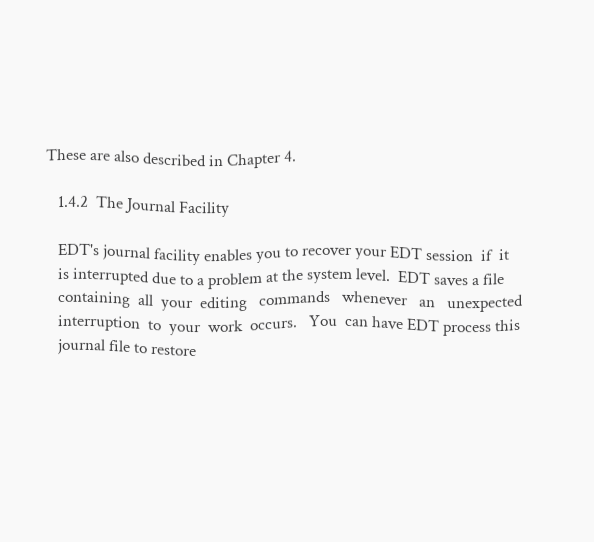These are also described in Chapter 4.

   1.4.2  The Journal Facility

   EDT's journal facility enables you to recover your EDT session  if  it
   is interrupted due to a problem at the system level.  EDT saves a file
   containing  all  your  editing   commands   whenever   an   unexpected
   interruption  to  your  work  occurs.   You  can have EDT process this
   journal file to restore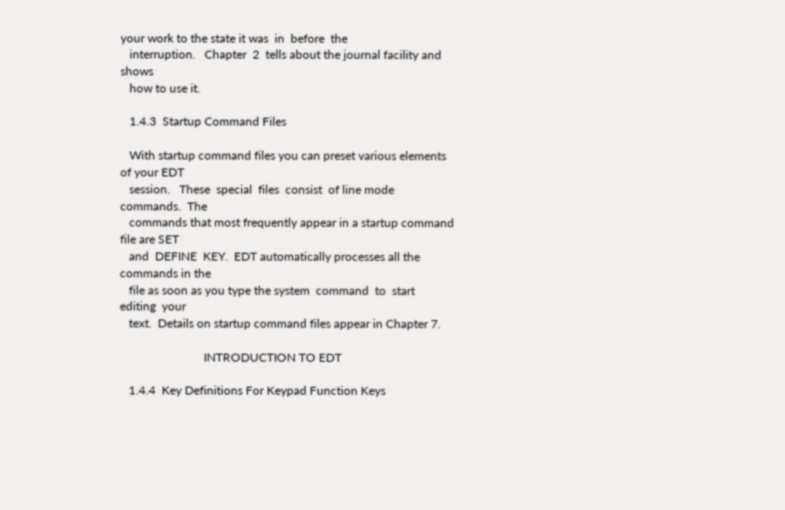your work to the state it was  in  before  the
   interruption.   Chapter  2  tells about the journal facility and shows
   how to use it.

   1.4.3  Startup Command Files

   With startup command files you can preset various elements of your EDT
   session.   These  special  files  consist  of line mode commands.  The
   commands that most frequently appear in a startup command file are SET
   and  DEFINE  KEY.  EDT automatically processes all the commands in the
   file as soon as you type the system  command  to  start  editing  your
   text.  Details on startup command files appear in Chapter 7.

                            INTRODUCTION TO EDT

   1.4.4  Key Definitions For Keypad Function Keys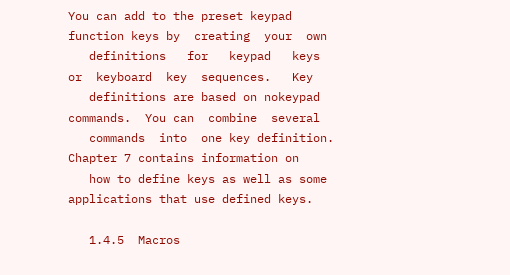You can add to the preset keypad function keys by  creating  your  own
   definitions   for   keypad   keys  or  keyboard  key  sequences.   Key
   definitions are based on nokeypad commands.  You can  combine  several
   commands  into  one key definition.  Chapter 7 contains information on
   how to define keys as well as some applications that use defined keys.

   1.4.5  Macros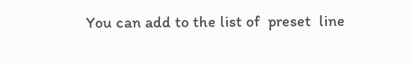You can add to the list of  preset  line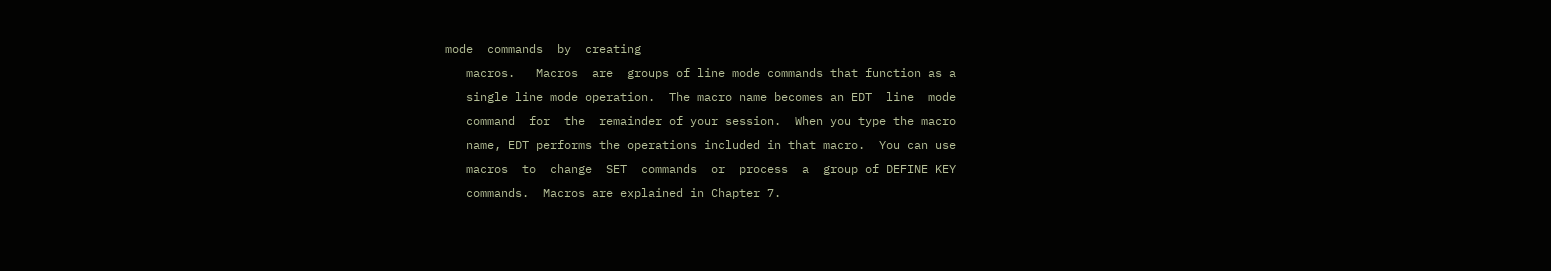mode  commands  by  creating
   macros.   Macros  are  groups of line mode commands that function as a
   single line mode operation.  The macro name becomes an EDT  line  mode
   command  for  the  remainder of your session.  When you type the macro
   name, EDT performs the operations included in that macro.  You can use
   macros  to  change  SET  commands  or  process  a  group of DEFINE KEY
   commands.  Macros are explained in Chapter 7.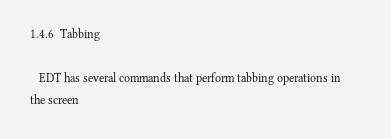1.4.6  Tabbing

   EDT has several commands that perform tabbing operations in the screen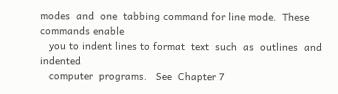modes  and  one  tabbing command for line mode.  These commands enable
   you to indent lines to format  text  such  as  outlines  and  indented
   computer  programs.   See  Chapter 7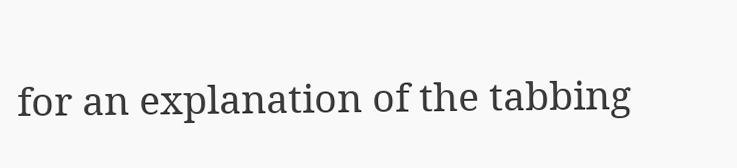for an explanation of the tabbing